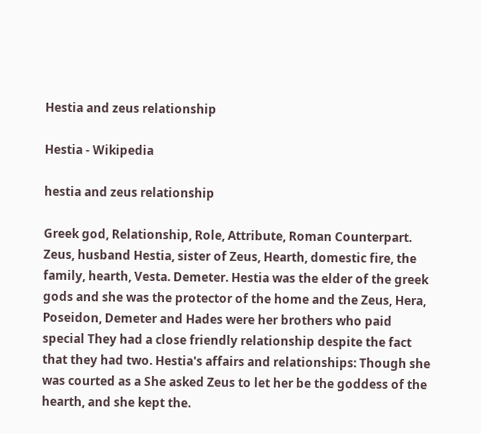Hestia and zeus relationship

Hestia - Wikipedia

hestia and zeus relationship

Greek god, Relationship, Role, Attribute, Roman Counterpart. Zeus, husband Hestia, sister of Zeus, Hearth, domestic fire, the family, hearth, Vesta. Demeter. Hestia was the elder of the greek gods and she was the protector of the home and the Zeus, Hera, Poseidon, Demeter and Hades were her brothers who paid special They had a close friendly relationship despite the fact that they had two. Hestia's affairs and relationships: Though she was courted as a She asked Zeus to let her be the goddess of the hearth, and she kept the.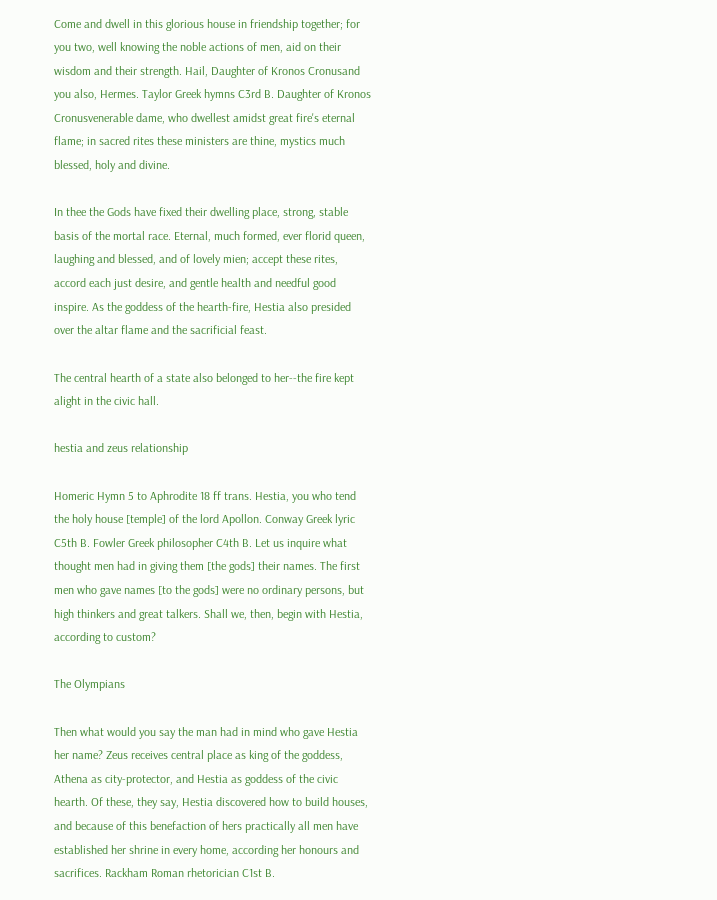Come and dwell in this glorious house in friendship together; for you two, well knowing the noble actions of men, aid on their wisdom and their strength. Hail, Daughter of Kronos Cronusand you also, Hermes. Taylor Greek hymns C3rd B. Daughter of Kronos Cronusvenerable dame, who dwellest amidst great fire's eternal flame; in sacred rites these ministers are thine, mystics much blessed, holy and divine.

In thee the Gods have fixed their dwelling place, strong, stable basis of the mortal race. Eternal, much formed, ever florid queen, laughing and blessed, and of lovely mien; accept these rites, accord each just desire, and gentle health and needful good inspire. As the goddess of the hearth-fire, Hestia also presided over the altar flame and the sacrificial feast.

The central hearth of a state also belonged to her--the fire kept alight in the civic hall.

hestia and zeus relationship

Homeric Hymn 5 to Aphrodite 18 ff trans. Hestia, you who tend the holy house [temple] of the lord Apollon. Conway Greek lyric C5th B. Fowler Greek philosopher C4th B. Let us inquire what thought men had in giving them [the gods] their names. The first men who gave names [to the gods] were no ordinary persons, but high thinkers and great talkers. Shall we, then, begin with Hestia, according to custom?

The Olympians

Then what would you say the man had in mind who gave Hestia her name? Zeus receives central place as king of the goddess, Athena as city-protector, and Hestia as goddess of the civic hearth. Of these, they say, Hestia discovered how to build houses, and because of this benefaction of hers practically all men have established her shrine in every home, according her honours and sacrifices. Rackham Roman rhetorician C1st B.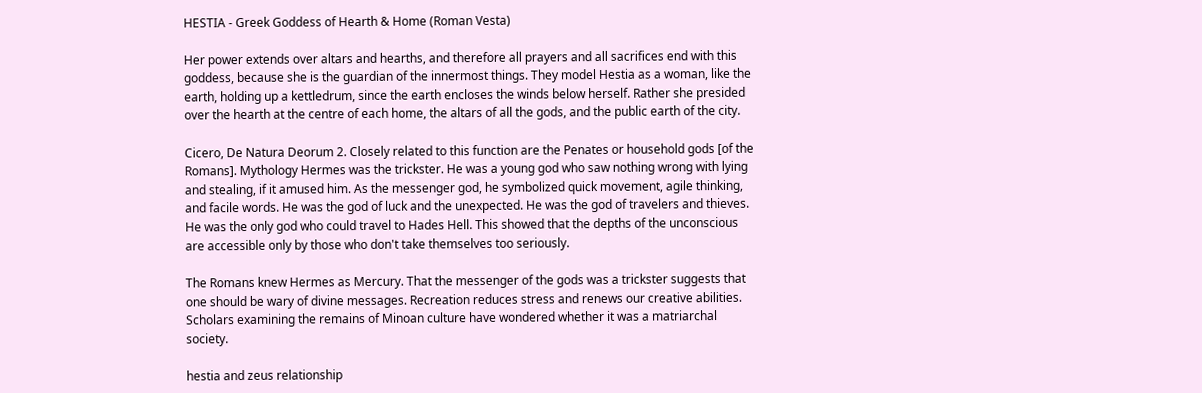HESTIA - Greek Goddess of Hearth & Home (Roman Vesta)

Her power extends over altars and hearths, and therefore all prayers and all sacrifices end with this goddess, because she is the guardian of the innermost things. They model Hestia as a woman, like the earth, holding up a kettledrum, since the earth encloses the winds below herself. Rather she presided over the hearth at the centre of each home, the altars of all the gods, and the public earth of the city.

Cicero, De Natura Deorum 2. Closely related to this function are the Penates or household gods [of the Romans]. Mythology Hermes was the trickster. He was a young god who saw nothing wrong with lying and stealing, if it amused him. As the messenger god, he symbolized quick movement, agile thinking, and facile words. He was the god of luck and the unexpected. He was the god of travelers and thieves. He was the only god who could travel to Hades Hell. This showed that the depths of the unconscious are accessible only by those who don't take themselves too seriously.

The Romans knew Hermes as Mercury. That the messenger of the gods was a trickster suggests that one should be wary of divine messages. Recreation reduces stress and renews our creative abilities. Scholars examining the remains of Minoan culture have wondered whether it was a matriarchal society.

hestia and zeus relationship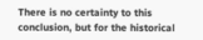There is no certainty to this conclusion, but for the historical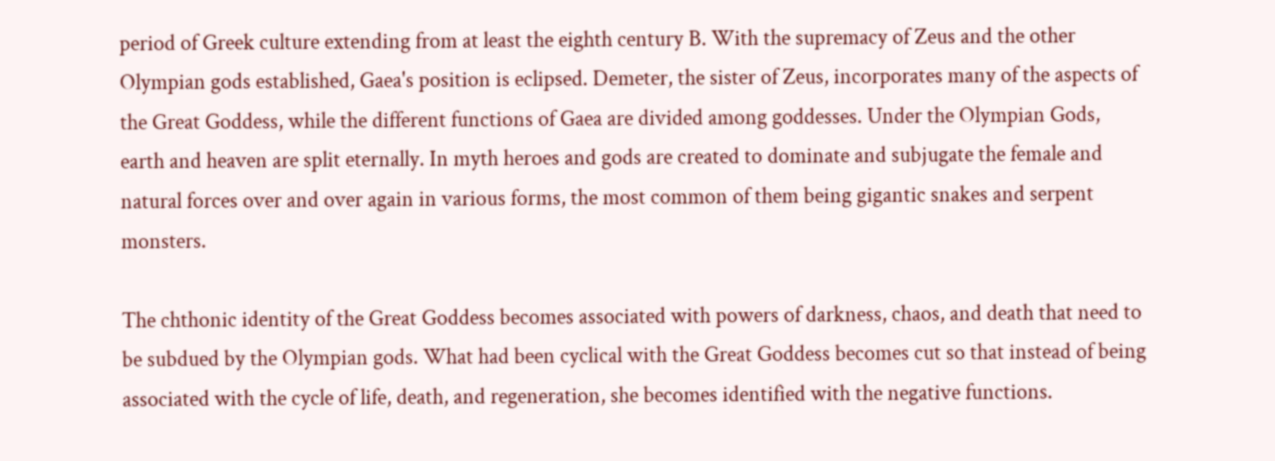period of Greek culture extending from at least the eighth century B. With the supremacy of Zeus and the other Olympian gods established, Gaea's position is eclipsed. Demeter, the sister of Zeus, incorporates many of the aspects of the Great Goddess, while the different functions of Gaea are divided among goddesses. Under the Olympian Gods, earth and heaven are split eternally. In myth heroes and gods are created to dominate and subjugate the female and natural forces over and over again in various forms, the most common of them being gigantic snakes and serpent monsters.

The chthonic identity of the Great Goddess becomes associated with powers of darkness, chaos, and death that need to be subdued by the Olympian gods. What had been cyclical with the Great Goddess becomes cut so that instead of being associated with the cycle of life, death, and regeneration, she becomes identified with the negative functions.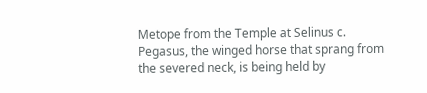Metope from the Temple at Selinus c. Pegasus, the winged horse that sprang from the severed neck, is being held by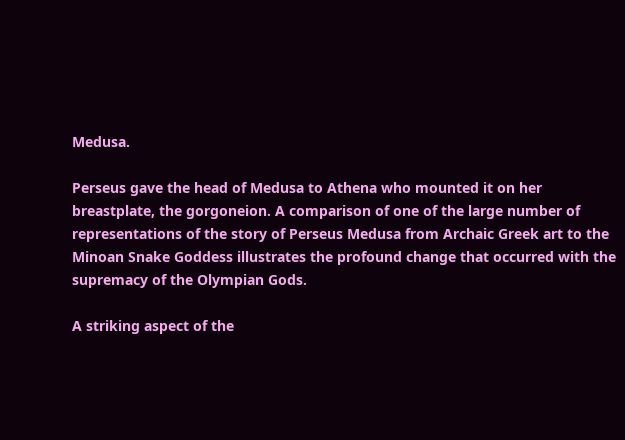Medusa.

Perseus gave the head of Medusa to Athena who mounted it on her breastplate, the gorgoneion. A comparison of one of the large number of representations of the story of Perseus Medusa from Archaic Greek art to the Minoan Snake Goddess illustrates the profound change that occurred with the supremacy of the Olympian Gods.

A striking aspect of the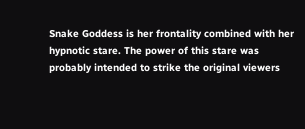Snake Goddess is her frontality combined with her hypnotic stare. The power of this stare was probably intended to strike the original viewers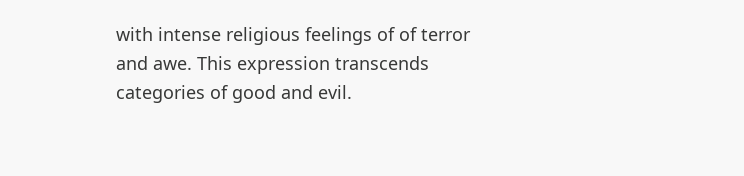with intense religious feelings of of terror and awe. This expression transcends categories of good and evil.